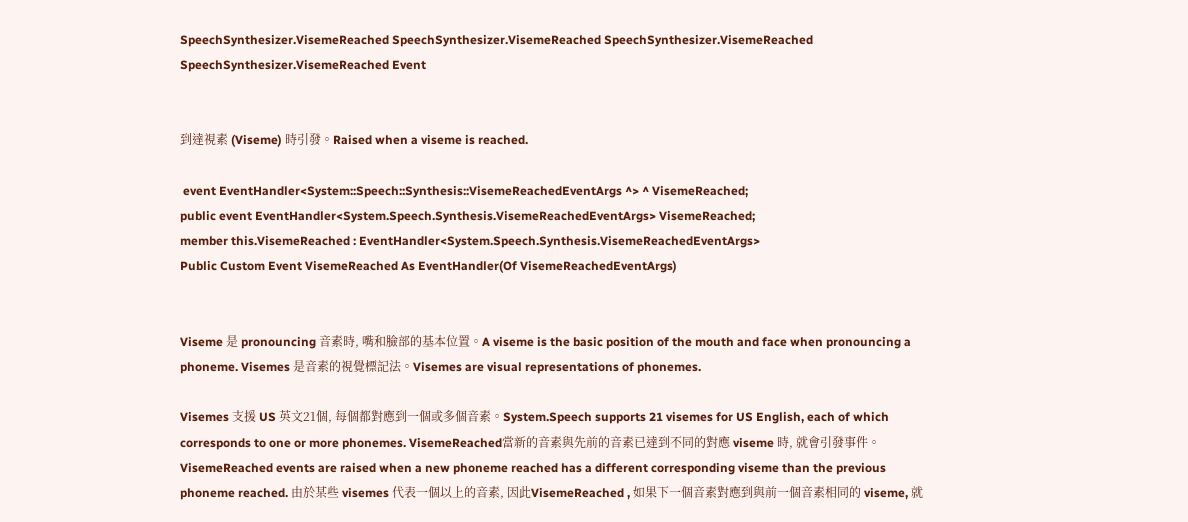SpeechSynthesizer.VisemeReached SpeechSynthesizer.VisemeReached SpeechSynthesizer.VisemeReached SpeechSynthesizer.VisemeReached Event


到達視素 (Viseme) 時引發。Raised when a viseme is reached.

 event EventHandler<System::Speech::Synthesis::VisemeReachedEventArgs ^> ^ VisemeReached;
public event EventHandler<System.Speech.Synthesis.VisemeReachedEventArgs> VisemeReached;
member this.VisemeReached : EventHandler<System.Speech.Synthesis.VisemeReachedEventArgs>
Public Custom Event VisemeReached As EventHandler(Of VisemeReachedEventArgs)


Viseme 是 pronouncing 音素時, 嘴和臉部的基本位置。A viseme is the basic position of the mouth and face when pronouncing a phoneme. Visemes 是音素的視覺標記法。Visemes are visual representations of phonemes.

Visemes 支援 US 英文21個, 每個都對應到一個或多個音素。System.Speech supports 21 visemes for US English, each of which corresponds to one or more phonemes. VisemeReached當新的音素與先前的音素已達到不同的對應 viseme 時, 就會引發事件。VisemeReached events are raised when a new phoneme reached has a different corresponding viseme than the previous phoneme reached. 由於某些 visemes 代表一個以上的音素, 因此VisemeReached , 如果下一個音素對應到與前一個音素相同的 viseme, 就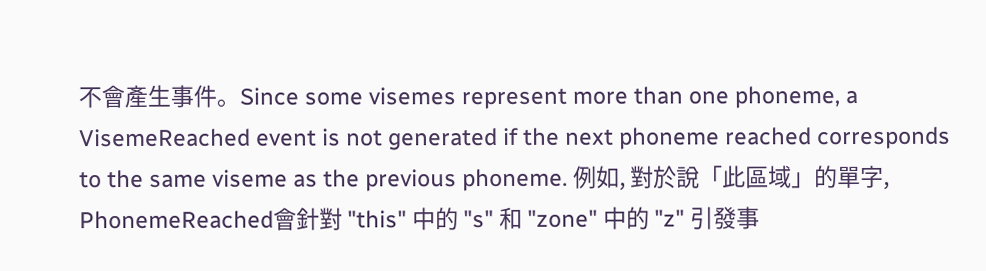不會產生事件。Since some visemes represent more than one phoneme, a VisemeReached event is not generated if the next phoneme reached corresponds to the same viseme as the previous phoneme. 例如, 對於說「此區域」的單字, PhonemeReached會針對 "this" 中的 "s" 和 "zone" 中的 "z" 引發事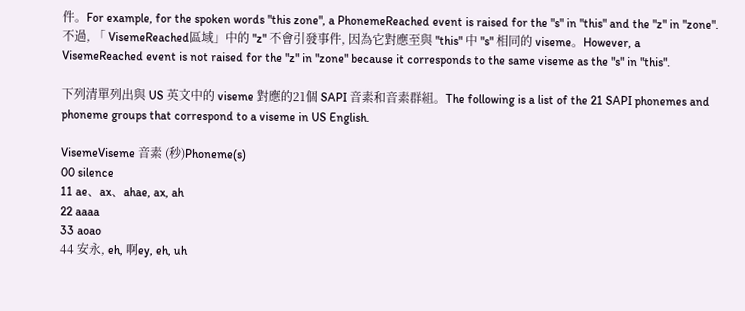件。For example, for the spoken words "this zone", a PhonemeReached event is raised for the "s" in "this" and the "z" in "zone". 不過, 「 VisemeReached區域」中的 "z" 不會引發事件, 因為它對應至與 "this" 中 "s" 相同的 viseme。However, a VisemeReached event is not raised for the "z" in "zone" because it corresponds to the same viseme as the "s" in "this".

下列清單列出與 US 英文中的 viseme 對應的21個 SAPI 音素和音素群組。The following is a list of the 21 SAPI phonemes and phoneme groups that correspond to a viseme in US English.

VisemeViseme 音素 (秒)Phoneme(s)
00 silence
11 ae、ax、ahae, ax, ah
22 aaaa
33 aoao
44 安永, eh, 啊ey, eh, uh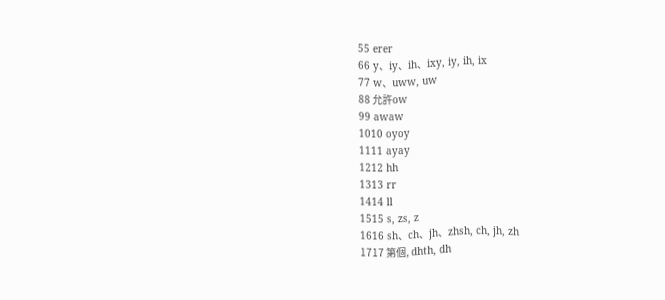55 erer
66 y、iy、ih、ixy, iy, ih, ix
77 w、uww, uw
88 允許ow
99 awaw
1010 oyoy
1111 ayay
1212 hh
1313 rr
1414 ll
1515 s, zs, z
1616 sh、ch、jh、zhsh, ch, jh, zh
1717 第個, dhth, dh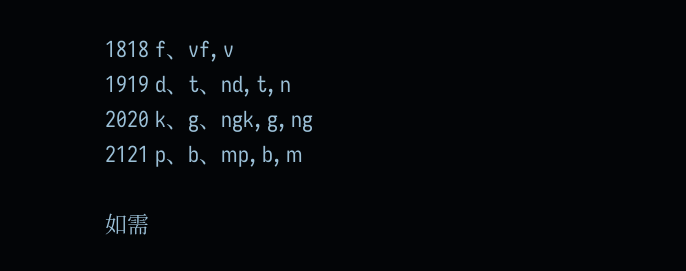1818 f、vf, v
1919 d、t、nd, t, n
2020 k、g、ngk, g, ng
2121 p、b、mp, b, m

如需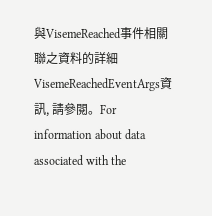與VisemeReached事件相關聯之資料的詳細VisemeReachedEventArgs資訊, 請參閱。For information about data associated with the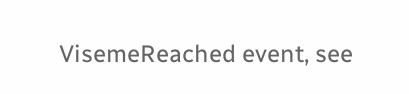VisemeReached event, see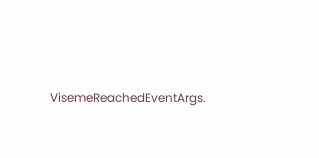VisemeReachedEventArgs.